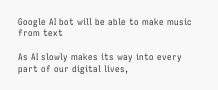Google AI bot will be able to make music from text

As AI slowly makes its way into every part of our digital lives,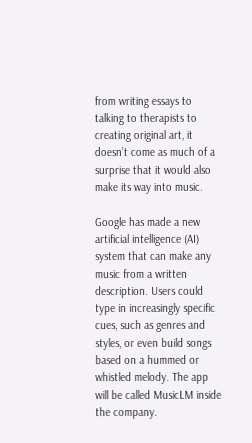from writing essays to talking to therapists to creating original art, it doesn’t come as much of a surprise that it would also make its way into music.

Google has made a new artificial intelligence (AI) system that can make any music from a written description. Users could type in increasingly specific cues, such as genres and styles, or even build songs based on a hummed or whistled melody. The app will be called MusicLM inside the company.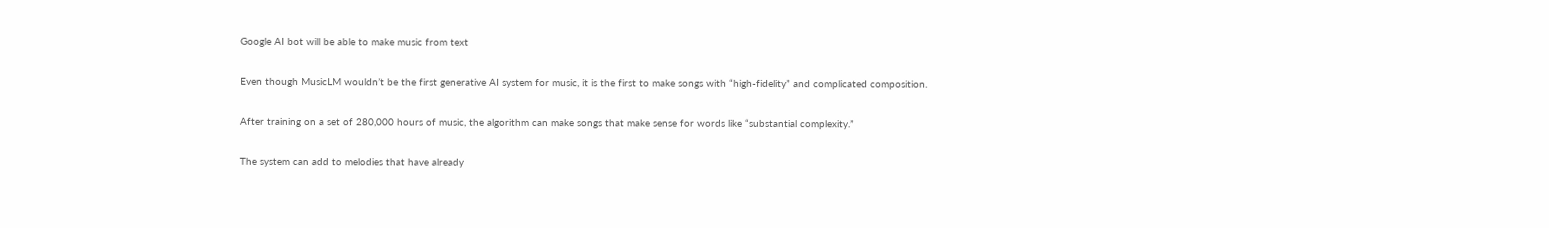Google AI bot will be able to make music from text

Even though MusicLM wouldn’t be the first generative AI system for music, it is the first to make songs with “high-fidelity” and complicated composition.

After training on a set of 280,000 hours of music, the algorithm can make songs that make sense for words like “substantial complexity.”

The system can add to melodies that have already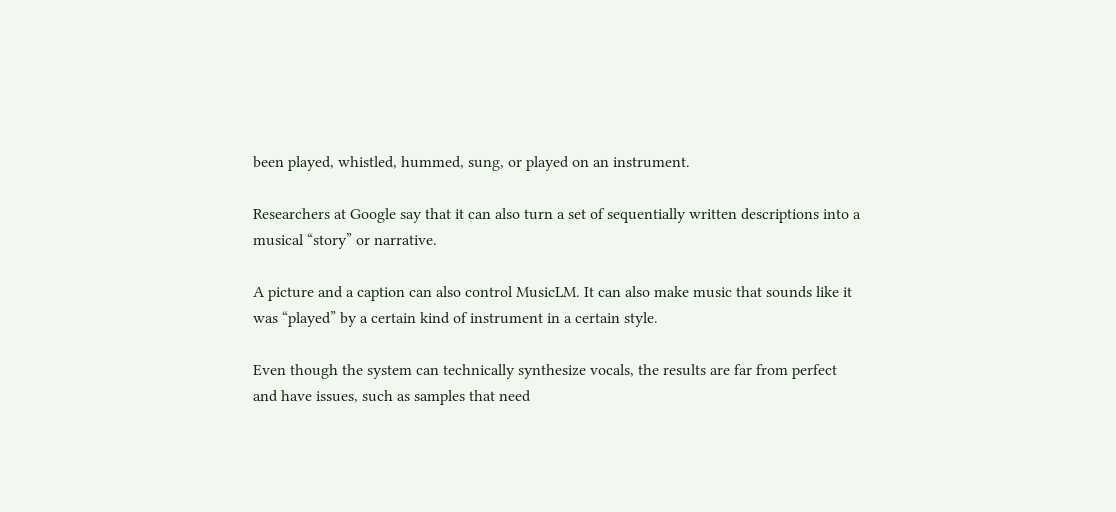been played, whistled, hummed, sung, or played on an instrument.

Researchers at Google say that it can also turn a set of sequentially written descriptions into a musical “story” or narrative.

A picture and a caption can also control MusicLM. It can also make music that sounds like it was “played” by a certain kind of instrument in a certain style.

Even though the system can technically synthesize vocals, the results are far from perfect and have issues, such as samples that need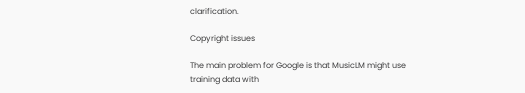clarification.

Copyright issues

The main problem for Google is that MusicLM might use training data with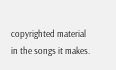copyrighted material in the songs it makes.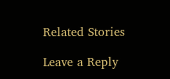Related Stories

Leave a Reply